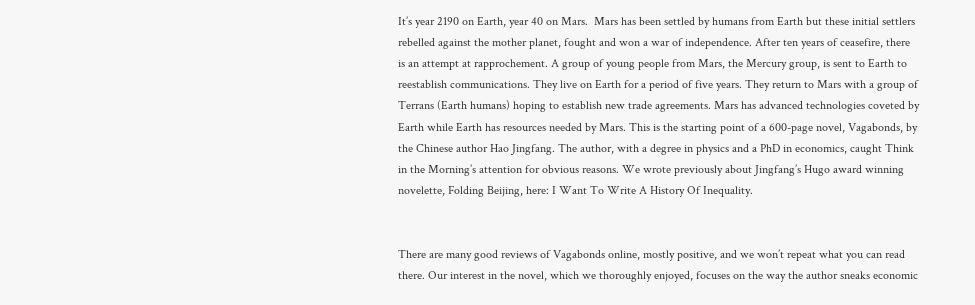It’s year 2190 on Earth, year 40 on Mars.  Mars has been settled by humans from Earth but these initial settlers rebelled against the mother planet, fought and won a war of independence. After ten years of ceasefire, there is an attempt at rapprochement. A group of young people from Mars, the Mercury group, is sent to Earth to reestablish communications. They live on Earth for a period of five years. They return to Mars with a group of Terrans (Earth humans) hoping to establish new trade agreements. Mars has advanced technologies coveted by Earth while Earth has resources needed by Mars. This is the starting point of a 600-page novel, Vagabonds, by the Chinese author Hao Jingfang. The author, with a degree in physics and a PhD in economics, caught Think in the Morning’s attention for obvious reasons. We wrote previously about Jingfang’s Hugo award winning novelette, Folding Beijing, here: I Want To Write A History Of Inequality.


There are many good reviews of Vagabonds online, mostly positive, and we won’t repeat what you can read there. Our interest in the novel, which we thoroughly enjoyed, focuses on the way the author sneaks economic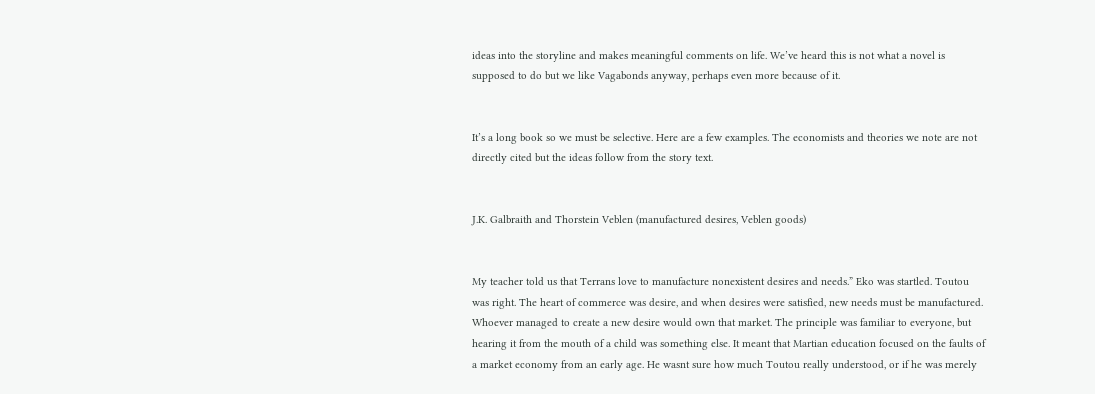ideas into the storyline and makes meaningful comments on life. We’ve heard this is not what a novel is supposed to do but we like Vagabonds anyway, perhaps even more because of it.


It’s a long book so we must be selective. Here are a few examples. The economists and theories we note are not directly cited but the ideas follow from the story text.


J.K. Galbraith and Thorstein Veblen (manufactured desires, Veblen goods)


My teacher told us that Terrans love to manufacture nonexistent desires and needs.” Eko was startled. Toutou was right. The heart of commerce was desire, and when desires were satisfied, new needs must be manufactured. Whoever managed to create a new desire would own that market. The principle was familiar to everyone, but hearing it from the mouth of a child was something else. It meant that Martian education focused on the faults of a market economy from an early age. He wasnt sure how much Toutou really understood, or if he was merely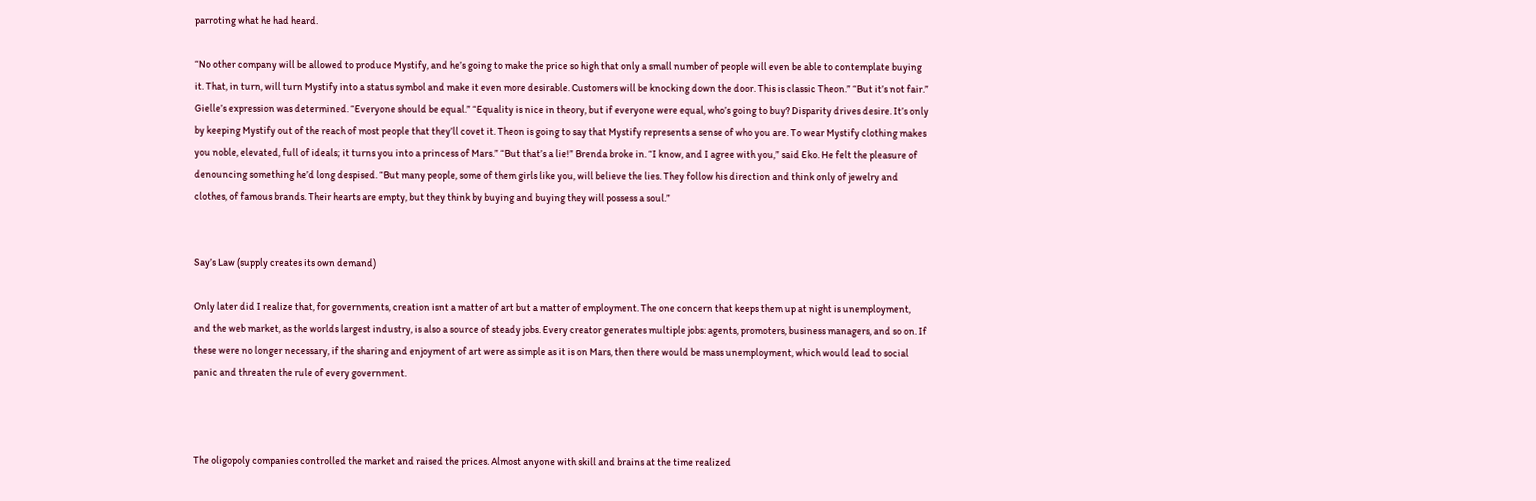parroting what he had heard.

“No other company will be allowed to produce Mystify, and he’s going to make the price so high that only a small number of people will even be able to contemplate buying it. That, in turn, will turn Mystify into a status symbol and make it even more desirable. Customers will be knocking down the door. This is classic Theon.” “But it’s not fair.” Gielle’s expression was determined. “Everyone should be equal.” “Equality is nice in theory, but if everyone were equal, who’s going to buy? Disparity drives desire. It’s only by keeping Mystify out of the reach of most people that they’ll covet it. Theon is going to say that Mystify represents a sense of who you are. To wear Mystify clothing makes you noble, elevated, full of ideals; it turns you into a princess of Mars.” “But that’s a lie!” Brenda broke in. “I know, and I agree with you,” said Eko. He felt the pleasure of denouncing something he’d long despised. “But many people, some of them girls like you, will believe the lies. They follow his direction and think only of jewelry and clothes, of famous brands. Their hearts are empty, but they think by buying and buying they will possess a soul.”


Say’s Law (supply creates its own demand)

Only later did I realize that, for governments, creation isnt a matter of art but a matter of employment. The one concern that keeps them up at night is unemployment, and the web market, as the worlds largest industry, is also a source of steady jobs. Every creator generates multiple jobs: agents, promoters, business managers, and so on. If these were no longer necessary, if the sharing and enjoyment of art were as simple as it is on Mars, then there would be mass unemployment, which would lead to social panic and threaten the rule of every government.



The oligopoly companies controlled the market and raised the prices. Almost anyone with skill and brains at the time realized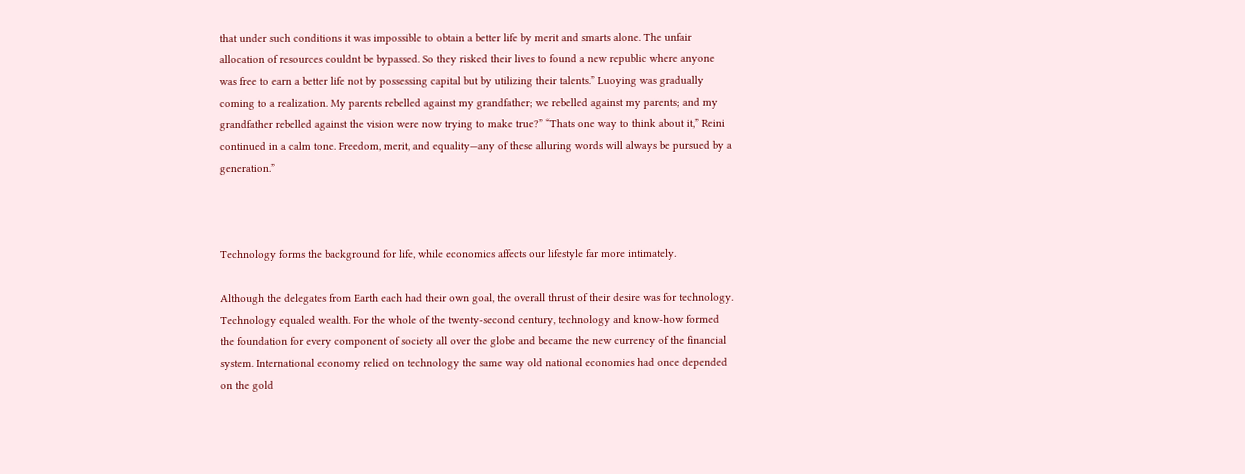that under such conditions it was impossible to obtain a better life by merit and smarts alone. The unfair allocation of resources couldnt be bypassed. So they risked their lives to found a new republic where anyone was free to earn a better life not by possessing capital but by utilizing their talents.” Luoying was gradually coming to a realization. My parents rebelled against my grandfather; we rebelled against my parents; and my grandfather rebelled against the vision were now trying to make true?” “Thats one way to think about it,” Reini continued in a calm tone. Freedom, merit, and equality—any of these alluring words will always be pursued by a generation.”



Technology forms the background for life, while economics affects our lifestyle far more intimately.

Although the delegates from Earth each had their own goal, the overall thrust of their desire was for technology. Technology equaled wealth. For the whole of the twenty-second century, technology and know-how formed the foundation for every component of society all over the globe and became the new currency of the financial system. International economy relied on technology the same way old national economies had once depended on the gold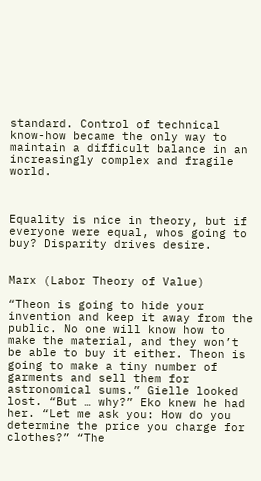standard. Control of technical know-how became the only way to maintain a difficult balance in an increasingly complex and fragile world.



Equality is nice in theory, but if everyone were equal, whos going to buy? Disparity drives desire.


Marx (Labor Theory of Value)

“Theon is going to hide your invention and keep it away from the public. No one will know how to make the material, and they won’t be able to buy it either. Theon is going to make a tiny number of garments and sell them for astronomical sums.” Gielle looked lost. “But … why?” Eko knew he had her. “Let me ask you: How do you determine the price you charge for clothes?” “The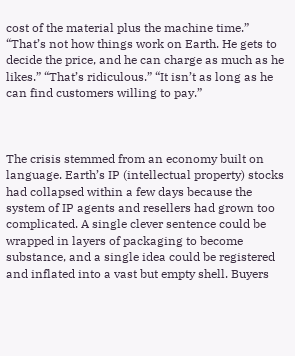cost of the material plus the machine time.” “That’s not how things work on Earth. He gets to decide the price, and he can charge as much as he likes.” “That’s ridiculous.” “It isn’t as long as he can find customers willing to pay.”



The crisis stemmed from an economy built on language. Earth’s IP (intellectual property) stocks had collapsed within a few days because the system of IP agents and resellers had grown too complicated. A single clever sentence could be wrapped in layers of packaging to become substance, and a single idea could be registered and inflated into a vast but empty shell. Buyers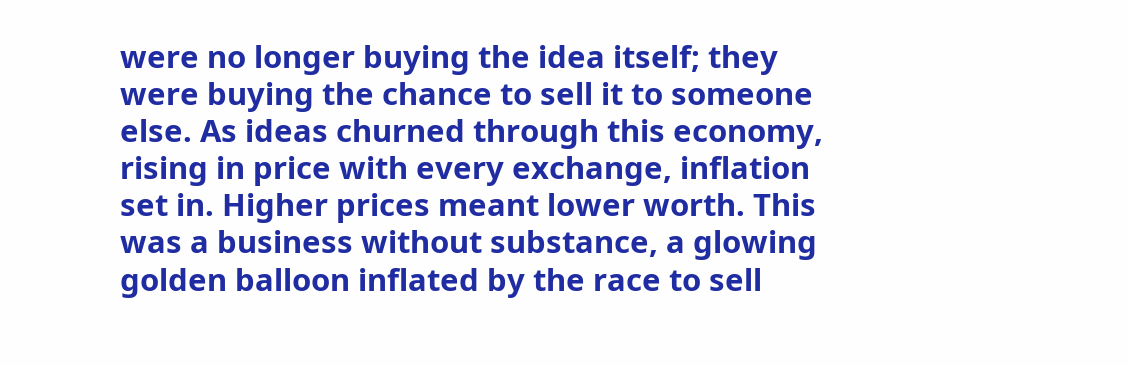were no longer buying the idea itself; they were buying the chance to sell it to someone else. As ideas churned through this economy, rising in price with every exchange, inflation set in. Higher prices meant lower worth. This was a business without substance, a glowing golden balloon inflated by the race to sell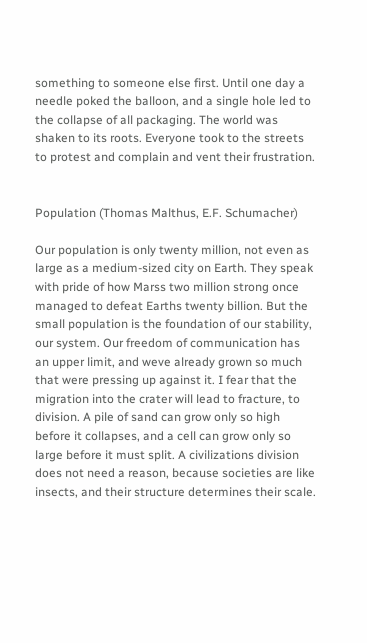something to someone else first. Until one day a needle poked the balloon, and a single hole led to the collapse of all packaging. The world was shaken to its roots. Everyone took to the streets to protest and complain and vent their frustration.


Population (Thomas Malthus, E.F. Schumacher)

Our population is only twenty million, not even as large as a medium-sized city on Earth. They speak with pride of how Marss two million strong once managed to defeat Earths twenty billion. But the small population is the foundation of our stability, our system. Our freedom of communication has an upper limit, and weve already grown so much that were pressing up against it. I fear that the migration into the crater will lead to fracture, to division. A pile of sand can grow only so high before it collapses, and a cell can grow only so large before it must split. A civilizations division does not need a reason, because societies are like insects, and their structure determines their scale.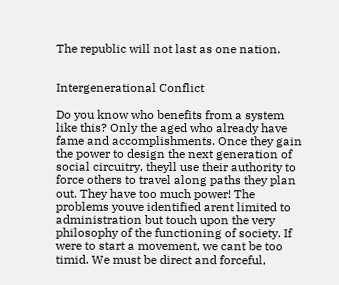The republic will not last as one nation.


Intergenerational Conflict

Do you know who benefits from a system like this? Only the aged who already have fame and accomplishments. Once they gain the power to design the next generation of social circuitry, theyll use their authority to force others to travel along paths they plan out. They have too much power! The problems youve identified arent limited to administration but touch upon the very philosophy of the functioning of society. If were to start a movement, we cant be too timid. We must be direct and forceful,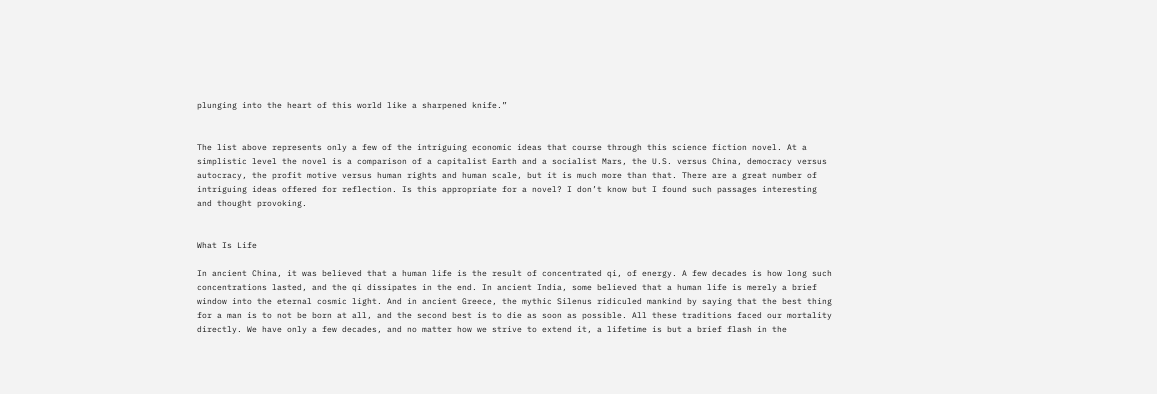plunging into the heart of this world like a sharpened knife.”


The list above represents only a few of the intriguing economic ideas that course through this science fiction novel. At a simplistic level the novel is a comparison of a capitalist Earth and a socialist Mars, the U.S. versus China, democracy versus autocracy, the profit motive versus human rights and human scale, but it is much more than that. There are a great number of intriguing ideas offered for reflection. Is this appropriate for a novel? I don’t know but I found such passages interesting and thought provoking.


What Is Life

In ancient China, it was believed that a human life is the result of concentrated qi, of energy. A few decades is how long such concentrations lasted, and the qi dissipates in the end. In ancient India, some believed that a human life is merely a brief window into the eternal cosmic light. And in ancient Greece, the mythic Silenus ridiculed mankind by saying that the best thing for a man is to not be born at all, and the second best is to die as soon as possible. All these traditions faced our mortality directly. We have only a few decades, and no matter how we strive to extend it, a lifetime is but a brief flash in the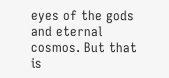eyes of the gods and eternal cosmos. But that is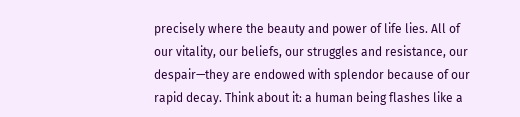precisely where the beauty and power of life lies. All of our vitality, our beliefs, our struggles and resistance, our despair—they are endowed with splendor because of our rapid decay. Think about it: a human being flashes like a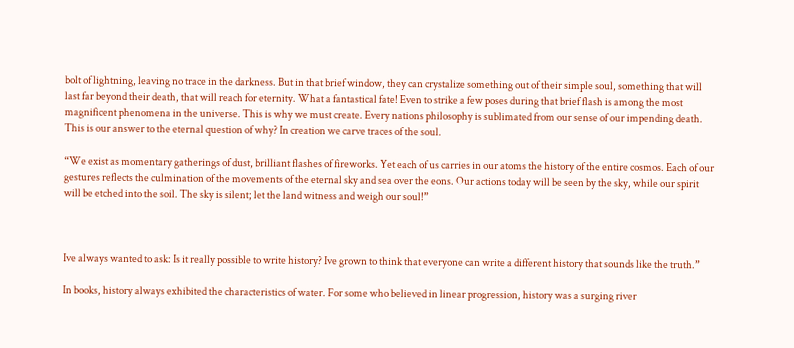bolt of lightning, leaving no trace in the darkness. But in that brief window, they can crystalize something out of their simple soul, something that will last far beyond their death, that will reach for eternity. What a fantastical fate! Even to strike a few poses during that brief flash is among the most magnificent phenomena in the universe. This is why we must create. Every nations philosophy is sublimated from our sense of our impending death. This is our answer to the eternal question of why? In creation we carve traces of the soul.

“We exist as momentary gatherings of dust, brilliant flashes of fireworks. Yet each of us carries in our atoms the history of the entire cosmos. Each of our gestures reflects the culmination of the movements of the eternal sky and sea over the eons. Our actions today will be seen by the sky, while our spirit will be etched into the soil. The sky is silent; let the land witness and weigh our soul!”



Ive always wanted to ask: Is it really possible to write history? Ive grown to think that everyone can write a different history that sounds like the truth.”

In books, history always exhibited the characteristics of water. For some who believed in linear progression, history was a surging river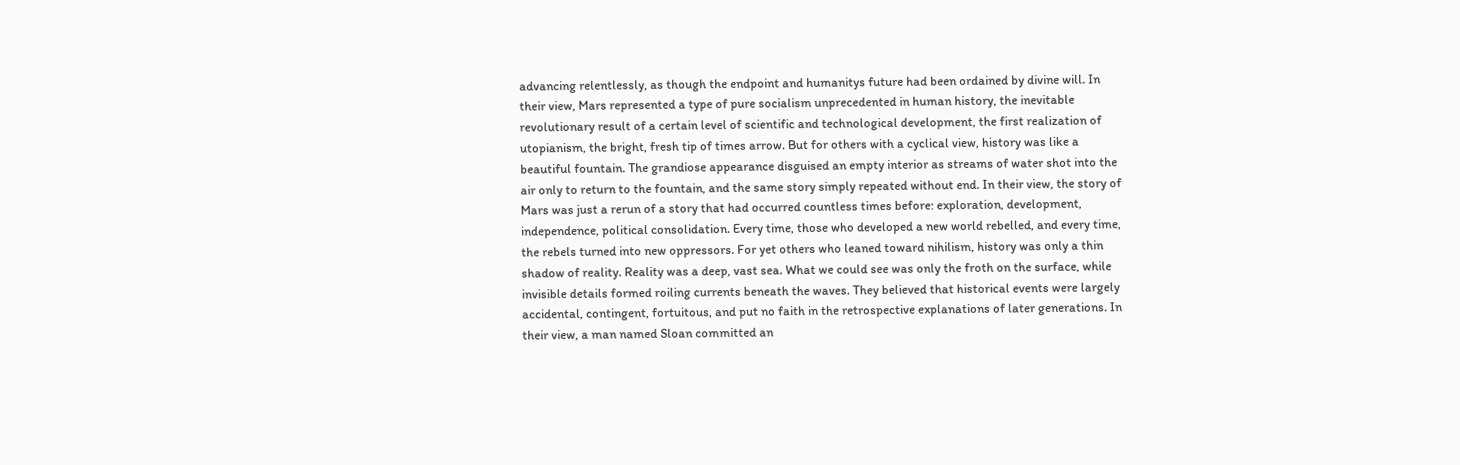advancing relentlessly, as though the endpoint and humanitys future had been ordained by divine will. In their view, Mars represented a type of pure socialism unprecedented in human history, the inevitable revolutionary result of a certain level of scientific and technological development, the first realization of utopianism, the bright, fresh tip of times arrow. But for others with a cyclical view, history was like a beautiful fountain. The grandiose appearance disguised an empty interior as streams of water shot into the air only to return to the fountain, and the same story simply repeated without end. In their view, the story of Mars was just a rerun of a story that had occurred countless times before: exploration, development, independence, political consolidation. Every time, those who developed a new world rebelled, and every time, the rebels turned into new oppressors. For yet others who leaned toward nihilism, history was only a thin shadow of reality. Reality was a deep, vast sea. What we could see was only the froth on the surface, while invisible details formed roiling currents beneath the waves. They believed that historical events were largely accidental, contingent, fortuitous, and put no faith in the retrospective explanations of later generations. In their view, a man named Sloan committed an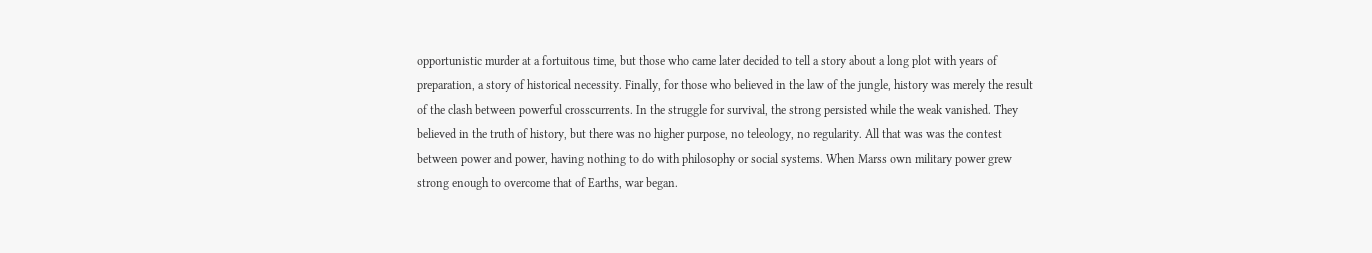opportunistic murder at a fortuitous time, but those who came later decided to tell a story about a long plot with years of preparation, a story of historical necessity. Finally, for those who believed in the law of the jungle, history was merely the result of the clash between powerful crosscurrents. In the struggle for survival, the strong persisted while the weak vanished. They believed in the truth of history, but there was no higher purpose, no teleology, no regularity. All that was was the contest between power and power, having nothing to do with philosophy or social systems. When Marss own military power grew strong enough to overcome that of Earths, war began.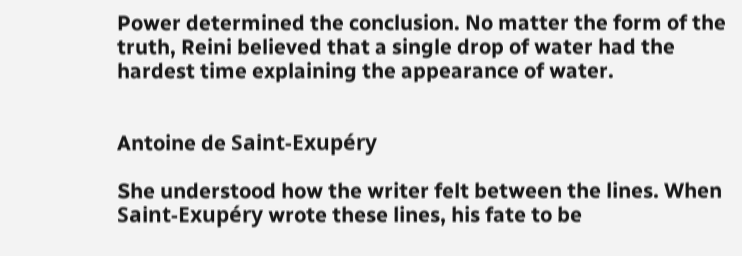Power determined the conclusion. No matter the form of the truth, Reini believed that a single drop of water had the hardest time explaining the appearance of water.


Antoine de Saint-Exupéry

She understood how the writer felt between the lines. When Saint-Exupéry wrote these lines, his fate to be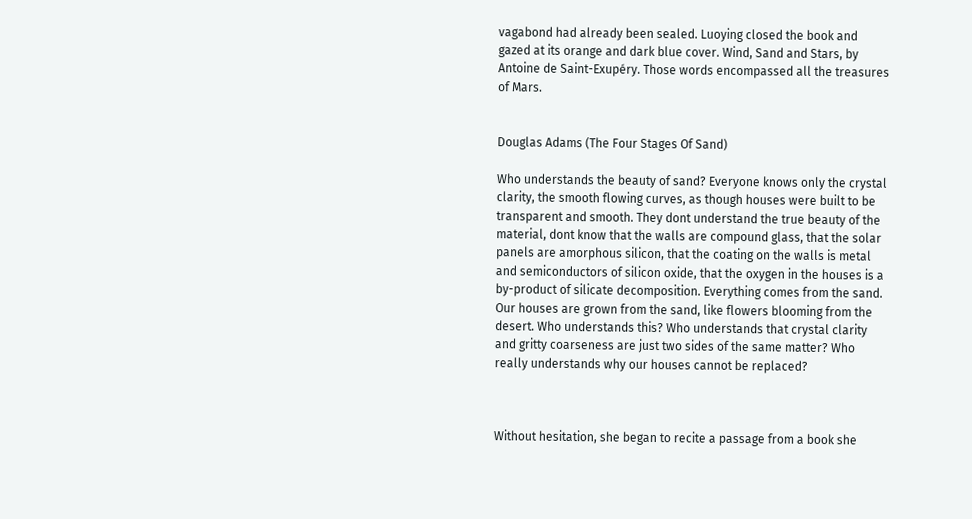vagabond had already been sealed. Luoying closed the book and gazed at its orange and dark blue cover. Wind, Sand and Stars, by Antoine de Saint-Exupéry. Those words encompassed all the treasures of Mars.


Douglas Adams (The Four Stages Of Sand)

Who understands the beauty of sand? Everyone knows only the crystal clarity, the smooth flowing curves, as though houses were built to be transparent and smooth. They dont understand the true beauty of the material, dont know that the walls are compound glass, that the solar panels are amorphous silicon, that the coating on the walls is metal and semiconductors of silicon oxide, that the oxygen in the houses is a by-product of silicate decomposition. Everything comes from the sand. Our houses are grown from the sand, like flowers blooming from the desert. Who understands this? Who understands that crystal clarity and gritty coarseness are just two sides of the same matter? Who really understands why our houses cannot be replaced?



Without hesitation, she began to recite a passage from a book she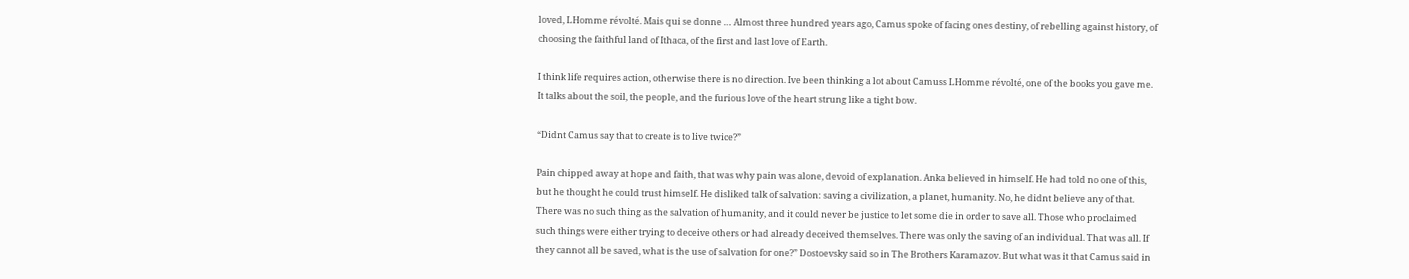loved, LHomme révolté. Mais qui se donne … Almost three hundred years ago, Camus spoke of facing ones destiny, of rebelling against history, of choosing the faithful land of Ithaca, of the first and last love of Earth.

I think life requires action, otherwise there is no direction. Ive been thinking a lot about Camuss LHomme révolté, one of the books you gave me. It talks about the soil, the people, and the furious love of the heart strung like a tight bow.

“Didnt Camus say that to create is to live twice?”

Pain chipped away at hope and faith, that was why pain was alone, devoid of explanation. Anka believed in himself. He had told no one of this, but he thought he could trust himself. He disliked talk of salvation: saving a civilization, a planet, humanity. No, he didnt believe any of that. There was no such thing as the salvation of humanity, and it could never be justice to let some die in order to save all. Those who proclaimed such things were either trying to deceive others or had already deceived themselves. There was only the saving of an individual. That was all. If they cannot all be saved, what is the use of salvation for one?” Dostoevsky said so in The Brothers Karamazov. But what was it that Camus said in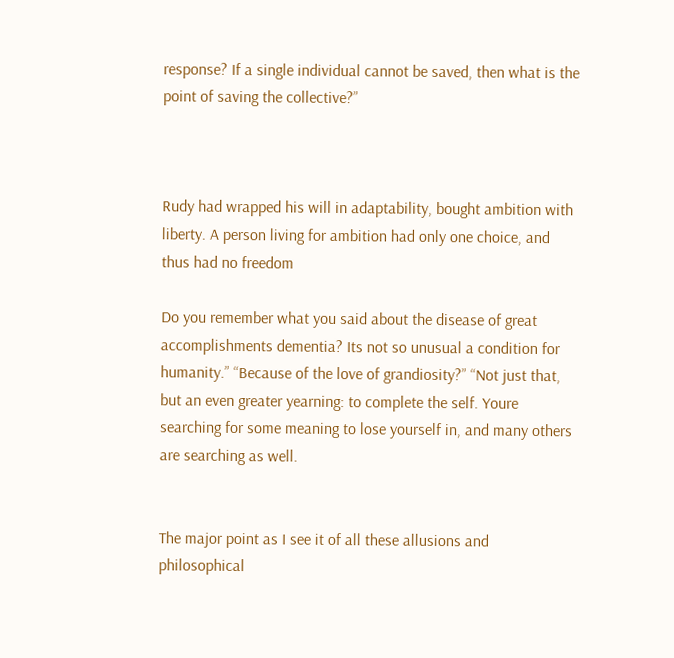response? If a single individual cannot be saved, then what is the point of saving the collective?”



Rudy had wrapped his will in adaptability, bought ambition with liberty. A person living for ambition had only one choice, and thus had no freedom

Do you remember what you said about the disease of great accomplishments dementia? Its not so unusual a condition for humanity.” “Because of the love of grandiosity?” “Not just that, but an even greater yearning: to complete the self. Youre searching for some meaning to lose yourself in, and many others are searching as well.


The major point as I see it of all these allusions and philosophical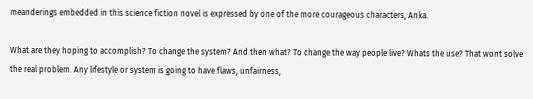meanderings embedded in this science fiction novel is expressed by one of the more courageous characters, Anka.

What are they hoping to accomplish? To change the system? And then what? To change the way people live? Whats the use? That wont solve the real problem. Any lifestyle or system is going to have flaws, unfairness,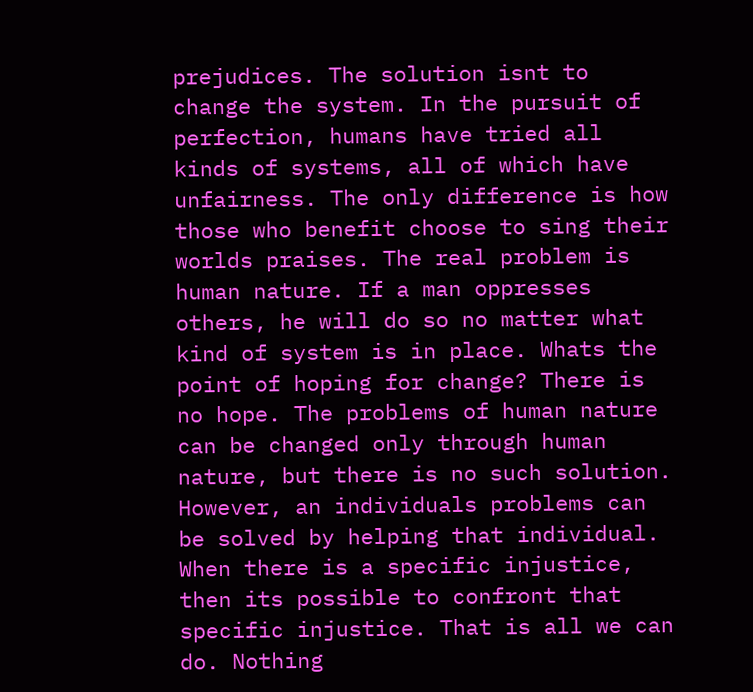prejudices. The solution isnt to change the system. In the pursuit of perfection, humans have tried all kinds of systems, all of which have unfairness. The only difference is how those who benefit choose to sing their worlds praises. The real problem is human nature. If a man oppresses others, he will do so no matter what kind of system is in place. Whats the point of hoping for change? There is no hope. The problems of human nature can be changed only through human nature, but there is no such solution. However, an individuals problems can be solved by helping that individual. When there is a specific injustice, then its possible to confront that specific injustice. That is all we can do. Nothing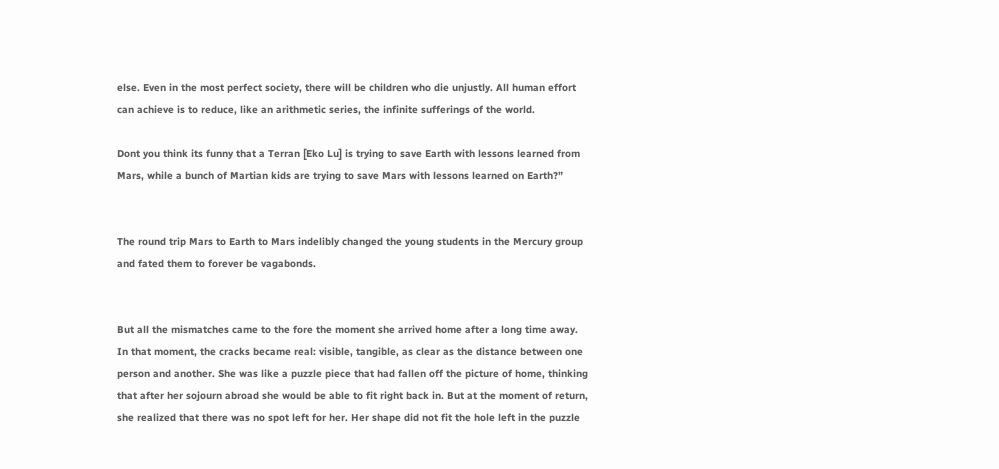else. Even in the most perfect society, there will be children who die unjustly. All human effort can achieve is to reduce, like an arithmetic series, the infinite sufferings of the world.

Dont you think its funny that a Terran [Eko Lu] is trying to save Earth with lessons learned from Mars, while a bunch of Martian kids are trying to save Mars with lessons learned on Earth?”


The round trip Mars to Earth to Mars indelibly changed the young students in the Mercury group and fated them to forever be vagabonds.


But all the mismatches came to the fore the moment she arrived home after a long time away. In that moment, the cracks became real: visible, tangible, as clear as the distance between one person and another. She was like a puzzle piece that had fallen off the picture of home, thinking that after her sojourn abroad she would be able to fit right back in. But at the moment of return, she realized that there was no spot left for her. Her shape did not fit the hole left in the puzzle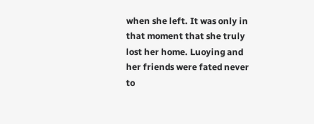when she left. It was only in that moment that she truly lost her home. Luoying and her friends were fated never to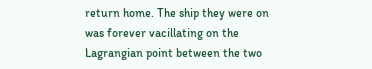return home. The ship they were on was forever vacillating on the Lagrangian point between the two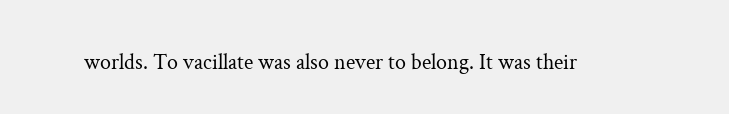worlds. To vacillate was also never to belong. It was their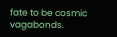fate to be cosmic vagabonds.